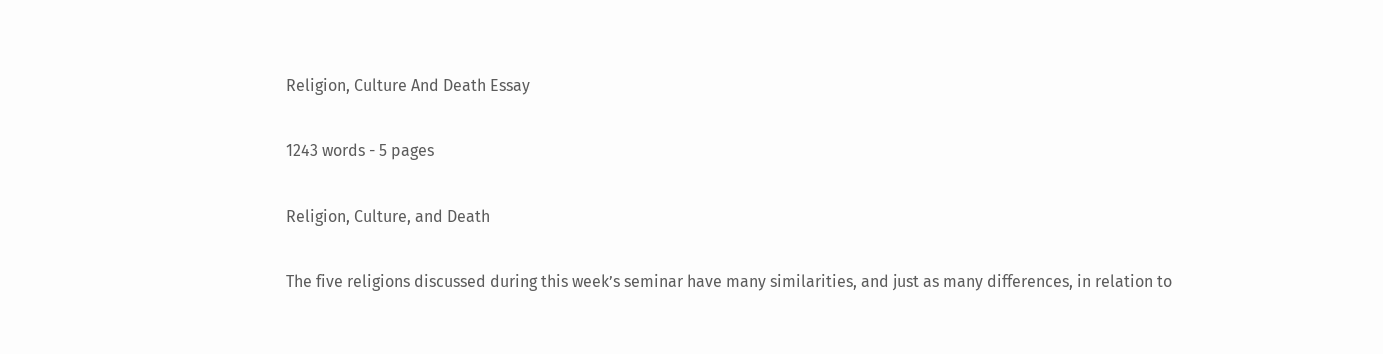Religion, Culture And Death Essay

1243 words - 5 pages

Religion, Culture, and Death

The five religions discussed during this week’s seminar have many similarities, and just as many differences, in relation to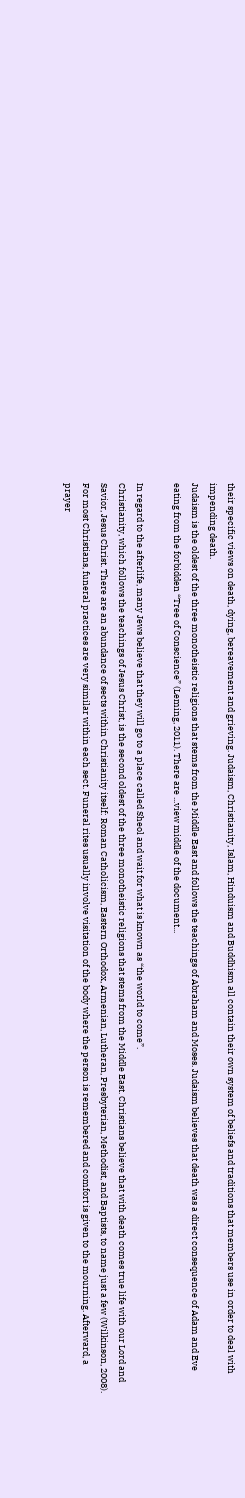their specific views on death, dying, bereavement and grieving. Judaism, Christianity, Islam, Hinduism and Buddhism all contain their own system of beliefs and traditions that members use in order to deal with impending death.
Judaism is the oldest of the three monotheistic religions that stems from the Middle East and follows the teachings of Abraham and Moses. Judaism believes that death was a direct consequence of Adam and Eve eating from the forbidden “Tree of Conscience” (Leming, 2011). There are ...view middle of the document...

In regard to the afterlife, many Jews believe that they will go to a place called Sheol and wait for what is known as “the world to come”.
Christianity, which follows the teachings of Jesus Christ, is the second oldest of the three monotheistic religions that stems from the Middle East. Christians believe that with death comes true life with our Lord and Savior, Jesus Christ. There are an abundance of sects within Christianity itself: Roman Catholicism, Eastern Orthodox, Armenian, Lutheran, Presbyterian, Methodist, and Baptists, to name just a few (Wilkinson, 2008). For most Christians, funeral practices are very similar within each sect. Funeral rites usually involve visitation of the body where the person is remembered and comfort is given to the mourning. Afterward, a prayer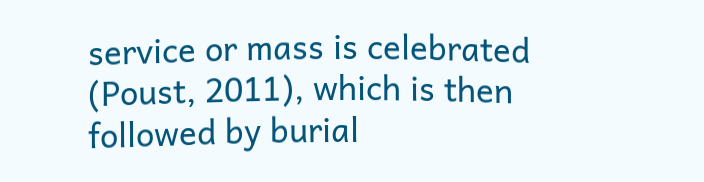service or mass is celebrated (Poust, 2011), which is then followed by burial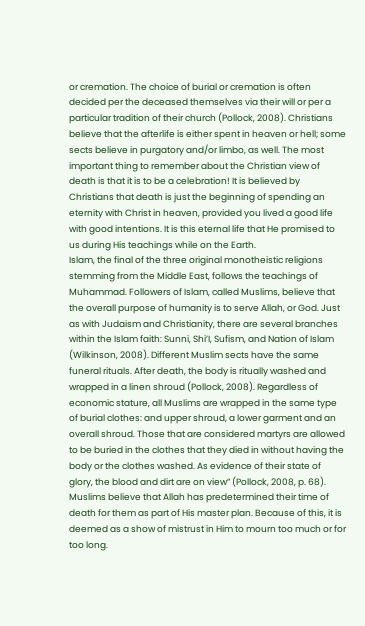or cremation. The choice of burial or cremation is often decided per the deceased themselves via their will or per a particular tradition of their church (Pollock, 2008). Christians believe that the afterlife is either spent in heaven or hell; some sects believe in purgatory and/or limbo, as well. The most important thing to remember about the Christian view of death is that it is to be a celebration! It is believed by Christians that death is just the beginning of spending an eternity with Christ in heaven, provided you lived a good life with good intentions. It is this eternal life that He promised to us during His teachings while on the Earth.
Islam, the final of the three original monotheistic religions stemming from the Middle East, follows the teachings of Muhammad. Followers of Islam, called Muslims, believe that the overall purpose of humanity is to serve Allah, or God. Just as with Judaism and Christianity, there are several branches within the Islam faith: Sunni, Shi’I, Sufism, and Nation of Islam (Wilkinson, 2008). Different Muslim sects have the same funeral rituals. After death, the body is ritually washed and wrapped in a linen shroud (Pollock, 2008). Regardless of economic stature, all Muslims are wrapped in the same type of burial clothes: and upper shroud, a lower garment and an overall shroud. Those that are considered martyrs are allowed to be buried in the clothes that they died in without having the body or the clothes washed. As evidence of their state of glory, the blood and dirt are on view” (Pollock, 2008, p. 68). Muslims believe that Allah has predetermined their time of death for them as part of His master plan. Because of this, it is deemed as a show of mistrust in Him to mourn too much or for too long.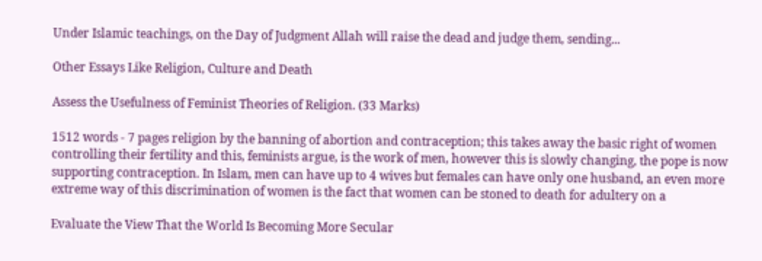Under Islamic teachings, on the Day of Judgment Allah will raise the dead and judge them, sending...

Other Essays Like Religion, Culture and Death

Assess the Usefulness of Feminist Theories of Religion. (33 Marks)

1512 words - 7 pages religion by the banning of abortion and contraception; this takes away the basic right of women controlling their fertility and this, feminists argue, is the work of men, however this is slowly changing, the pope is now supporting contraception. In Islam, men can have up to 4 wives but females can have only one husband, an even more extreme way of this discrimination of women is the fact that women can be stoned to death for adultery on a

Evaluate the View That the World Is Becoming More Secular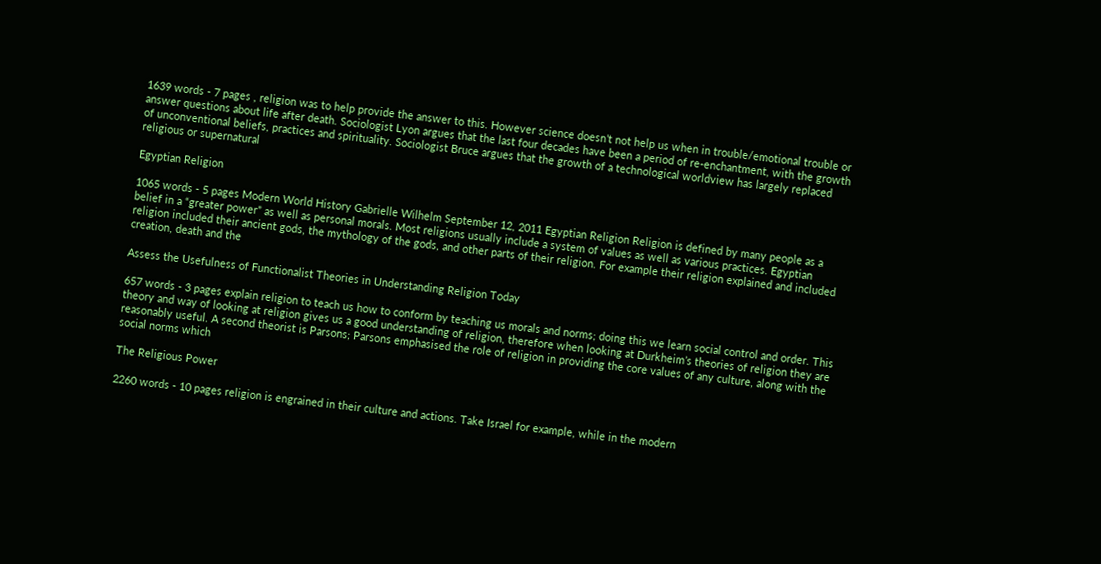1639 words - 7 pages , religion was to help provide the answer to this. However science doesn’t not help us when in trouble/emotional trouble or answer questions about life after death. Sociologist Lyon argues that the last four decades have been a period of re-enchantment, with the growth of unconventional beliefs, practices and spirituality. Sociologist Bruce argues that the growth of a technological worldview has largely replaced religious or supernatural

Egyptian Religion

1065 words - 5 pages Modern World History Gabrielle Wilhelm September 12, 2011 Egyptian Religion Religion is defined by many people as a belief in a “greater power” as well as personal morals. Most religions usually include a system of values as well as various practices. Egyptian religion included their ancient gods, the mythology of the gods, and other parts of their religion. For example their religion explained and included creation, death and the

Assess the Usefulness of Functionalist Theories in Understanding Religion Today

657 words - 3 pages explain religion to teach us how to conform by teaching us morals and norms; doing this we learn social control and order. This theory and way of looking at religion gives us a good understanding of religion, therefore when looking at Durkheim’s theories of religion they are reasonably useful. A second theorist is Parsons; Parsons emphasised the role of religion in providing the core values of any culture, along with the social norms which

The Religious Power

2260 words - 10 pages religion is engrained in their culture and actions. Take Israel for example, while in the modern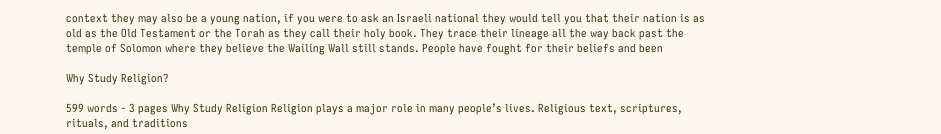context they may also be a young nation, if you were to ask an Israeli national they would tell you that their nation is as old as the Old Testament or the Torah as they call their holy book. They trace their lineage all the way back past the temple of Solomon where they believe the Wailing Wall still stands. People have fought for their beliefs and been

Why Study Religion?

599 words - 3 pages Why Study Religion Religion plays a major role in many people’s lives. Religious text, scriptures, rituals, and traditions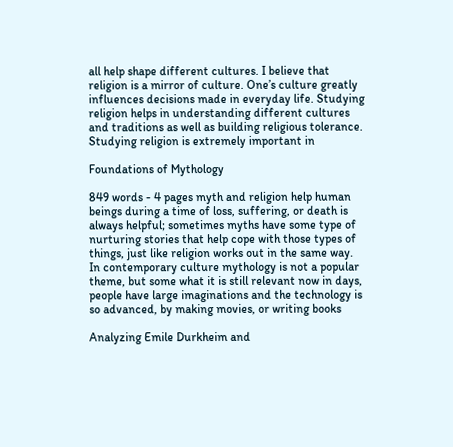all help shape different cultures. I believe that religion is a mirror of culture. One’s culture greatly influences decisions made in everyday life. Studying religion helps in understanding different cultures and traditions as well as building religious tolerance. Studying religion is extremely important in

Foundations of Mythology

849 words - 4 pages myth and religion help human beings during a time of loss, suffering, or death is always helpful; sometimes myths have some type of nurturing stories that help cope with those types of things, just like religion works out in the same way. In contemporary culture mythology is not a popular theme, but some what it is still relevant now in days, people have large imaginations and the technology is so advanced, by making movies, or writing books

Analyzing Emile Durkheim and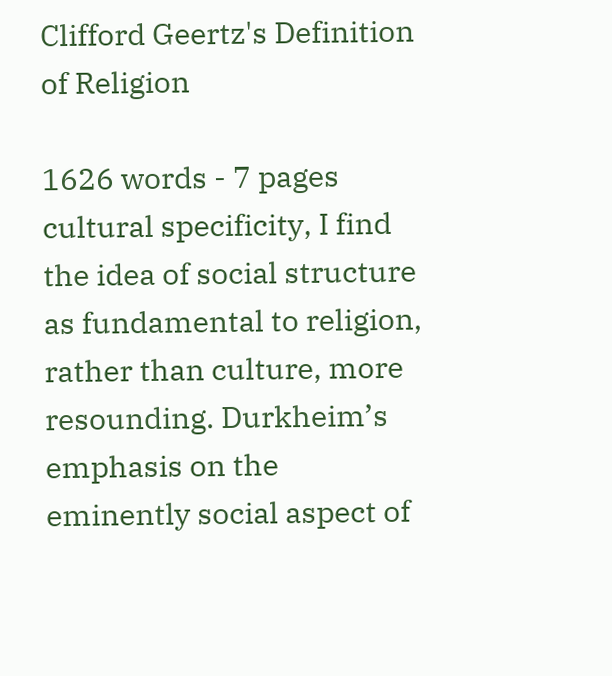Clifford Geertz's Definition of Religion

1626 words - 7 pages cultural specificity, I find the idea of social structure as fundamental to religion, rather than culture, more resounding. Durkheim’s emphasis on the eminently social aspect of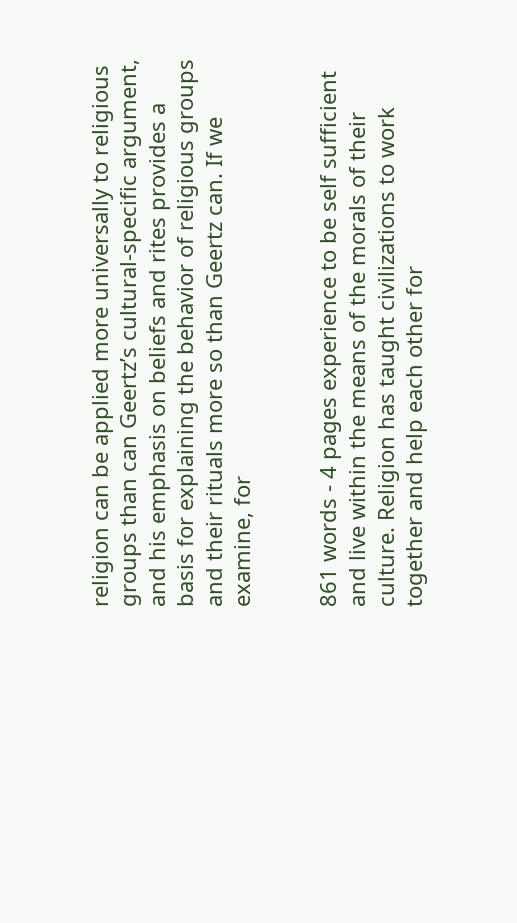religion can be applied more universally to religious groups than can Geertz’s cultural-specific argument, and his emphasis on beliefs and rites provides a basis for explaining the behavior of religious groups and their rituals more so than Geertz can. If we examine, for


861 words - 4 pages experience to be self sufficient and live within the means of the morals of their culture. Religion has taught civilizations to work together and help each other for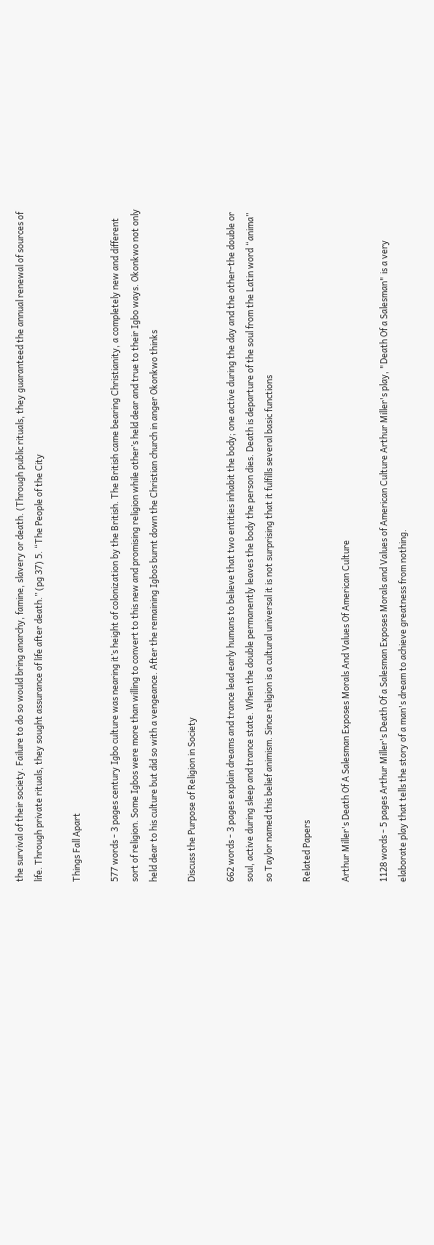the survival of their society. Failure to do so would bring anarchy, famine, slavery or death. (Through public rituals, they guaranteed the annual renewal of sources of life. Through private rituals, they sought assurance of life after death.” (pg 37) 5. “The People of the City

Things Fall Apart

577 words - 3 pages century Igbo culture was nearing it’s height of colonization by the British. The British came bearing Christianity, a completely new and different sort of religion. Some Igbos were more than willing to convert to this new and promising religion while other’s held dear and true to their Igbo ways. Okonkwo not only held dear to his culture but did so with a vengeance. After the remaining Igbos burnt down the Christian church in anger Okonkwo thinks

Discuss the Purpose of Religion in Society

662 words - 3 pages explain dreams and trance lead early humans to believe that two entities inhabit the body; one active during the day and the other-the double or soul, active during sleep and trance state. When the double permanently leaves the body the person dies. Death is departure of the soul from the Latin word “anima” so Taylor named this belief animism. Since religion is a cultural universal it is not surprising that it fulfills several basic functions

Related Papers

Arthur Miller's Death Of A Salesman Exposes Morals And Values Of American Culture

1128 words - 5 pages Arthur Miller's Death Of a Salesman Exposes Morals and Values of American Culture Arthur Miller's play, "Death Of a Salesman" is a very   elaborate play that tells the story of a man's dream to achieve greatness from nothing.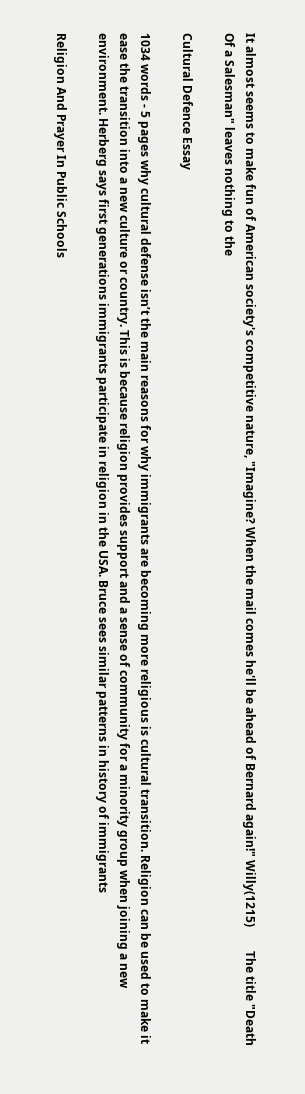It almost seems to make fun of American society's competitive nature, "Imagine? When the mail comes he'll be ahead of Bernard again!" Willy(1215)        The title "Death Of a Salesman" leaves nothing to the

Cultural Defence Essay

1034 words - 5 pages why cultural defense isn’t the main reasons for why immigrants are becoming more religious is cultural transition. Religion can be used to make it ease the transition into a new culture or country. This is because religion provides support and a sense of community for a minority group when joining a new environment. Herberg says first generations immigrants participate in religion in the USA. Bruce sees similar patterns in history of immigrants

Religion And Prayer In Public Schools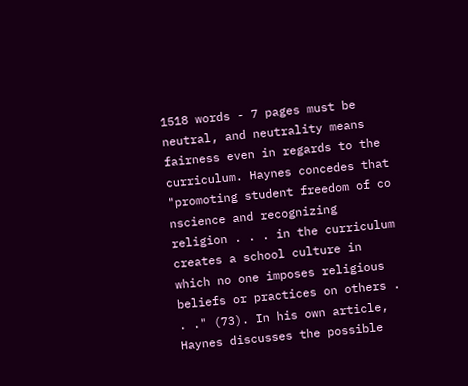1518 words - 7 pages must be neutral, and neutrality means fairness even in regards to the curriculum. Haynes concedes that "promoting student freedom of co nscience and recognizing religion . . . in the curriculum creates a school culture in which no one imposes religious beliefs or practices on others . . ." (73). In his own article, Haynes discusses the possible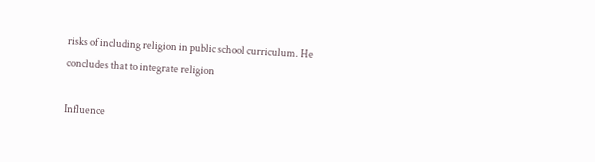risks of including religion in public school curriculum. He concludes that to integrate religion

Influence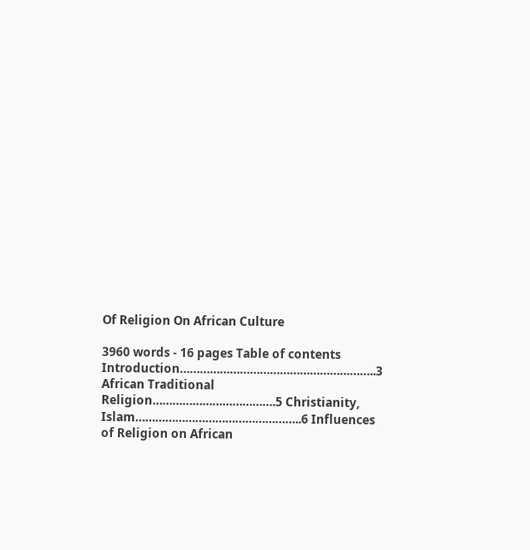Of Religion On African Culture

3960 words - 16 pages Table of contents Introduction…………………………………………………..3 African Traditional Religion……………………………….5 Christianity, Islam…………………………………………..6 Influences of Religion on African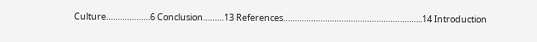Culture……………….6 Conclusion………13 References…………………………………………………...14 Introduction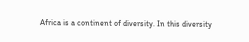Africa is a continent of diversity. In this diversity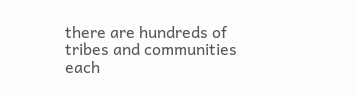there are hundreds of tribes and communities each